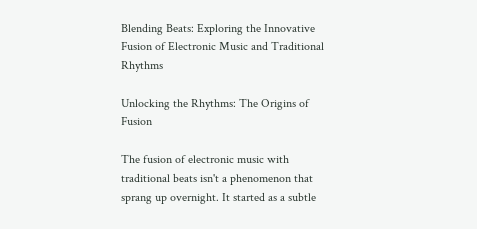Blending Beats: Exploring the Innovative Fusion of Electronic Music and Traditional Rhythms

Unlocking the Rhythms: The Origins of Fusion

The fusion of electronic music with traditional beats isn't a phenomenon that sprang up overnight. It started as a subtle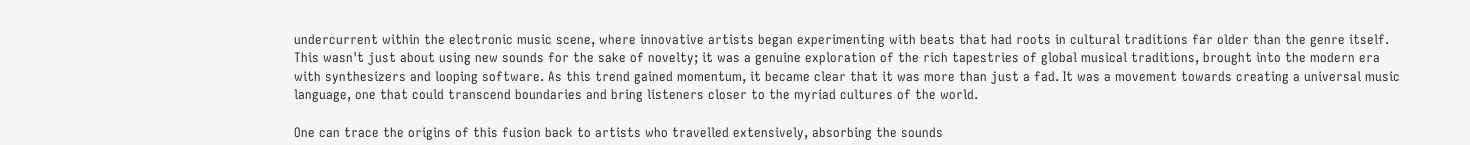undercurrent within the electronic music scene, where innovative artists began experimenting with beats that had roots in cultural traditions far older than the genre itself. This wasn't just about using new sounds for the sake of novelty; it was a genuine exploration of the rich tapestries of global musical traditions, brought into the modern era with synthesizers and looping software. As this trend gained momentum, it became clear that it was more than just a fad. It was a movement towards creating a universal music language, one that could transcend boundaries and bring listeners closer to the myriad cultures of the world.

One can trace the origins of this fusion back to artists who travelled extensively, absorbing the sounds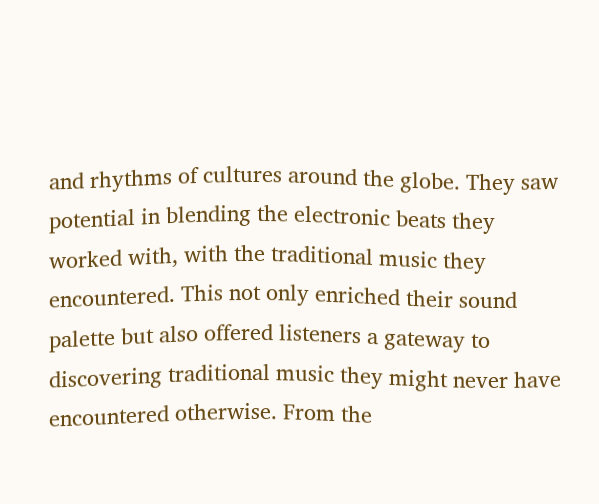and rhythms of cultures around the globe. They saw potential in blending the electronic beats they worked with, with the traditional music they encountered. This not only enriched their sound palette but also offered listeners a gateway to discovering traditional music they might never have encountered otherwise. From the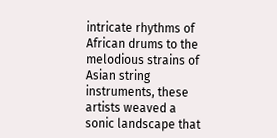intricate rhythms of African drums to the melodious strains of Asian string instruments, these artists weaved a sonic landscape that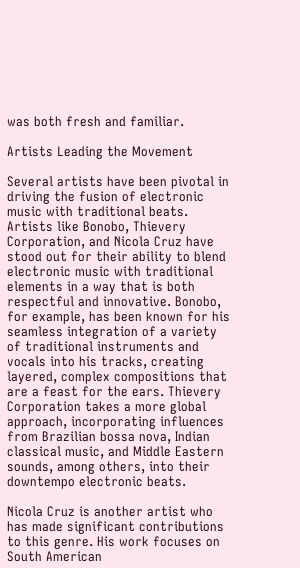was both fresh and familiar.

Artists Leading the Movement

Several artists have been pivotal in driving the fusion of electronic music with traditional beats. Artists like Bonobo, Thievery Corporation, and Nicola Cruz have stood out for their ability to blend electronic music with traditional elements in a way that is both respectful and innovative. Bonobo, for example, has been known for his seamless integration of a variety of traditional instruments and vocals into his tracks, creating layered, complex compositions that are a feast for the ears. Thievery Corporation takes a more global approach, incorporating influences from Brazilian bossa nova, Indian classical music, and Middle Eastern sounds, among others, into their downtempo electronic beats.

Nicola Cruz is another artist who has made significant contributions to this genre. His work focuses on South American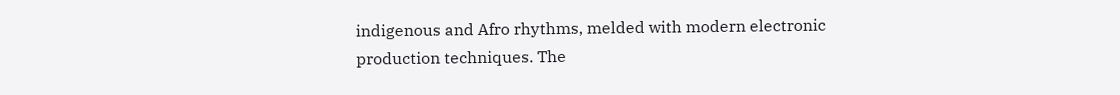indigenous and Afro rhythms, melded with modern electronic production techniques. The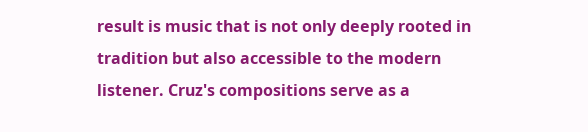result is music that is not only deeply rooted in tradition but also accessible to the modern listener. Cruz's compositions serve as a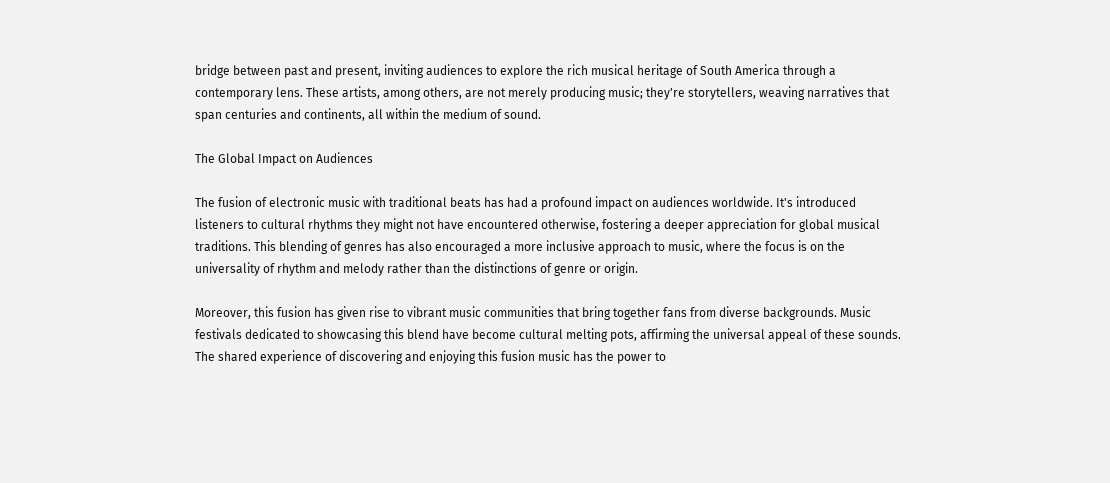bridge between past and present, inviting audiences to explore the rich musical heritage of South America through a contemporary lens. These artists, among others, are not merely producing music; they're storytellers, weaving narratives that span centuries and continents, all within the medium of sound.

The Global Impact on Audiences

The fusion of electronic music with traditional beats has had a profound impact on audiences worldwide. It's introduced listeners to cultural rhythms they might not have encountered otherwise, fostering a deeper appreciation for global musical traditions. This blending of genres has also encouraged a more inclusive approach to music, where the focus is on the universality of rhythm and melody rather than the distinctions of genre or origin.

Moreover, this fusion has given rise to vibrant music communities that bring together fans from diverse backgrounds. Music festivals dedicated to showcasing this blend have become cultural melting pots, affirming the universal appeal of these sounds. The shared experience of discovering and enjoying this fusion music has the power to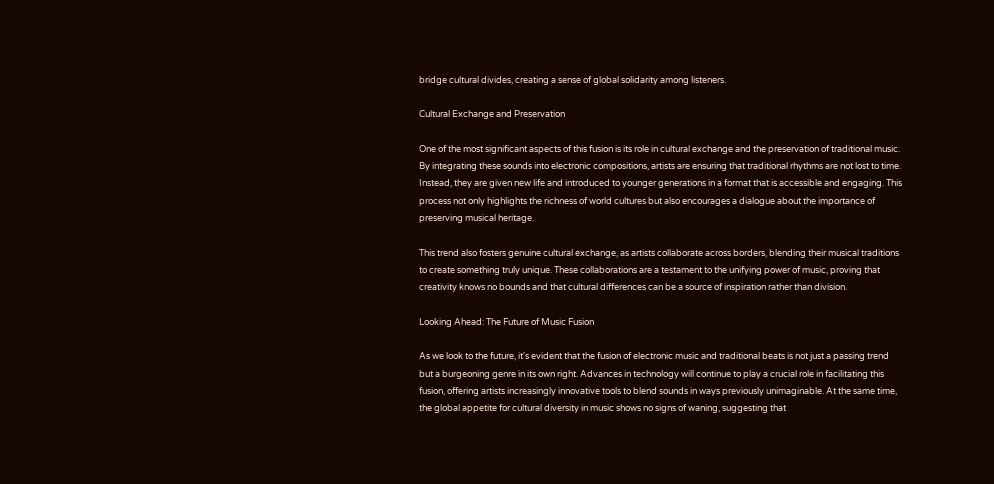bridge cultural divides, creating a sense of global solidarity among listeners.

Cultural Exchange and Preservation

One of the most significant aspects of this fusion is its role in cultural exchange and the preservation of traditional music. By integrating these sounds into electronic compositions, artists are ensuring that traditional rhythms are not lost to time. Instead, they are given new life and introduced to younger generations in a format that is accessible and engaging. This process not only highlights the richness of world cultures but also encourages a dialogue about the importance of preserving musical heritage.

This trend also fosters genuine cultural exchange, as artists collaborate across borders, blending their musical traditions to create something truly unique. These collaborations are a testament to the unifying power of music, proving that creativity knows no bounds and that cultural differences can be a source of inspiration rather than division.

Looking Ahead: The Future of Music Fusion

As we look to the future, it's evident that the fusion of electronic music and traditional beats is not just a passing trend but a burgeoning genre in its own right. Advances in technology will continue to play a crucial role in facilitating this fusion, offering artists increasingly innovative tools to blend sounds in ways previously unimaginable. At the same time, the global appetite for cultural diversity in music shows no signs of waning, suggesting that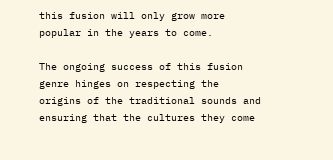this fusion will only grow more popular in the years to come.

The ongoing success of this fusion genre hinges on respecting the origins of the traditional sounds and ensuring that the cultures they come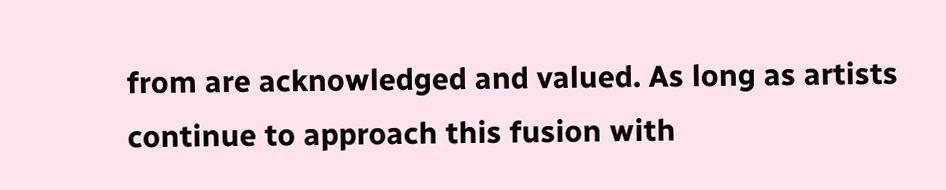from are acknowledged and valued. As long as artists continue to approach this fusion with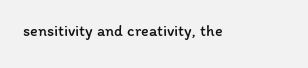sensitivity and creativity, the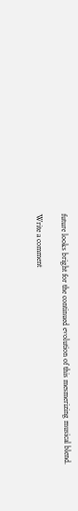future looks bright for the continued evolution of this mesmerizing musical blend.

Write a comment